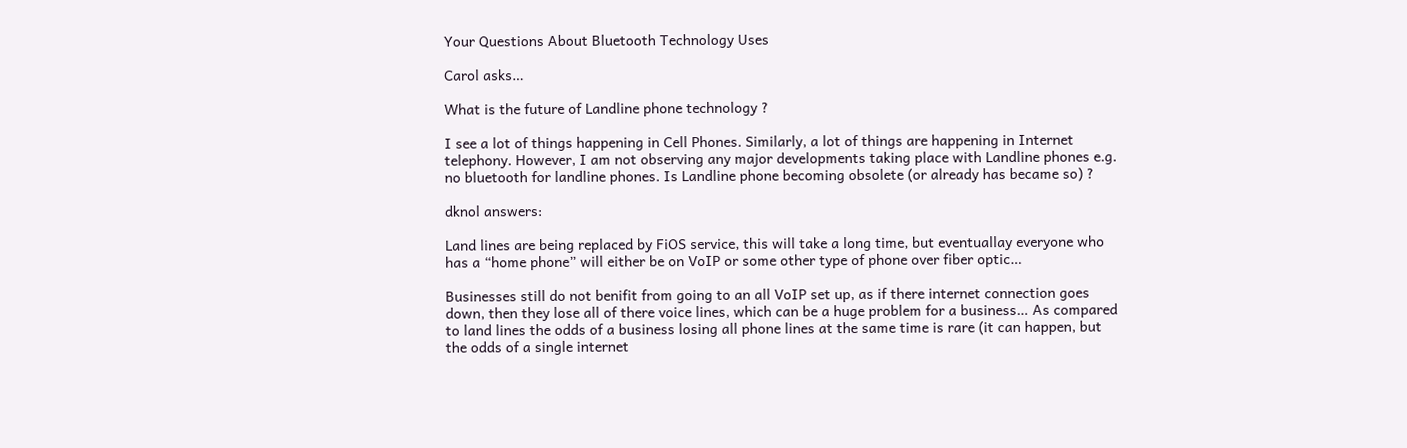Your Questions About Bluetooth Technology Uses

Carol asks…

What is the future of Landline phone technology ?

I see a lot of things happening in Cell Phones. Similarly, a lot of things are happening in Internet telephony. However, I am not observing any major developments taking place with Landline phones e.g. no bluetooth for landline phones. Is Landline phone becoming obsolete (or already has became so) ?

dknol answers:

Land lines are being replaced by FiOS service, this will take a long time, but eventuallay everyone who has a “home phone” will either be on VoIP or some other type of phone over fiber optic…

Businesses still do not benifit from going to an all VoIP set up, as if there internet connection goes down, then they lose all of there voice lines, which can be a huge problem for a business… As compared to land lines the odds of a business losing all phone lines at the same time is rare (it can happen, but the odds of a single internet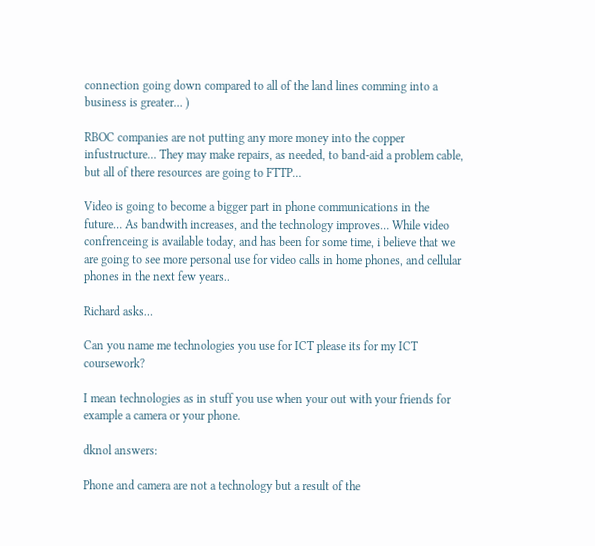connection going down compared to all of the land lines comming into a business is greater… )

RBOC companies are not putting any more money into the copper infustructure… They may make repairs, as needed, to band-aid a problem cable, but all of there resources are going to FTTP…

Video is going to become a bigger part in phone communications in the future… As bandwith increases, and the technology improves… While video confrenceing is available today, and has been for some time, i believe that we are going to see more personal use for video calls in home phones, and cellular phones in the next few years..

Richard asks…

Can you name me technologies you use for ICT please its for my ICT coursework?

I mean technologies as in stuff you use when your out with your friends for example a camera or your phone.

dknol answers:

Phone and camera are not a technology but a result of the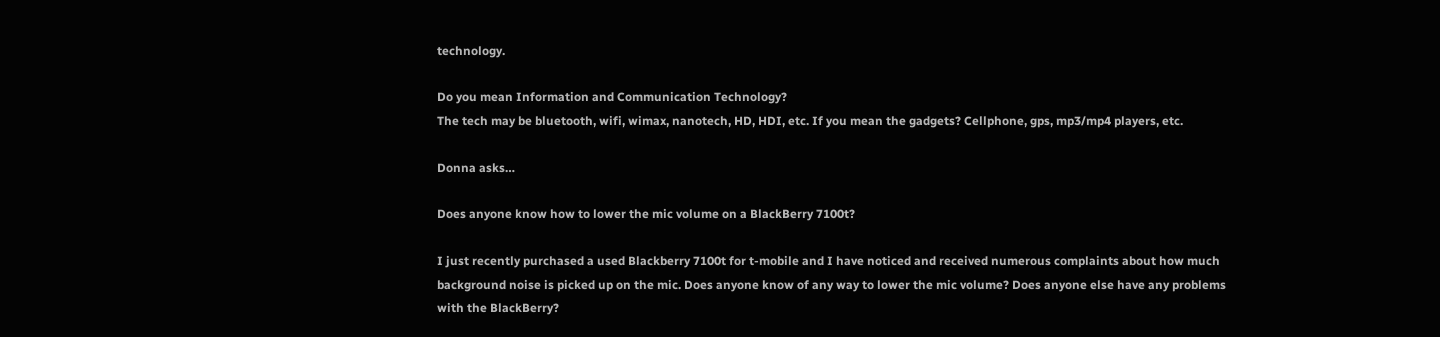technology.

Do you mean Information and Communication Technology?
The tech may be bluetooth, wifi, wimax, nanotech, HD, HDI, etc. If you mean the gadgets? Cellphone, gps, mp3/mp4 players, etc.

Donna asks…

Does anyone know how to lower the mic volume on a BlackBerry 7100t?

I just recently purchased a used Blackberry 7100t for t-mobile and I have noticed and received numerous complaints about how much background noise is picked up on the mic. Does anyone know of any way to lower the mic volume? Does anyone else have any problems with the BlackBerry?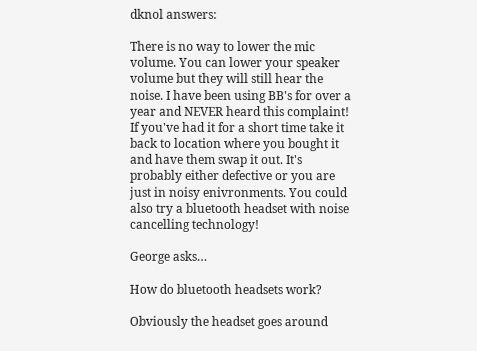dknol answers:

There is no way to lower the mic volume. You can lower your speaker volume but they will still hear the noise. I have been using BB's for over a year and NEVER heard this complaint! If you've had it for a short time take it back to location where you bought it and have them swap it out. It's probably either defective or you are just in noisy enivronments. You could also try a bluetooth headset with noise cancelling technology!

George asks…

How do bluetooth headsets work?

Obviously the headset goes around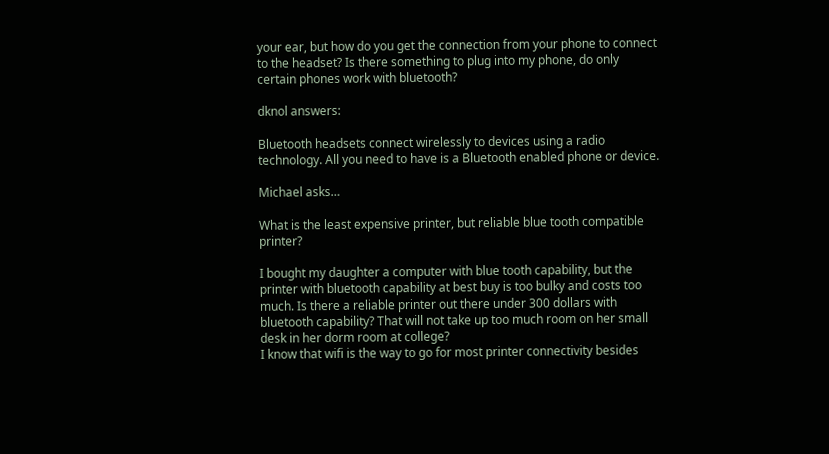your ear, but how do you get the connection from your phone to connect to the headset? Is there something to plug into my phone, do only certain phones work with bluetooth?

dknol answers:

Bluetooth headsets connect wirelessly to devices using a radio technology. All you need to have is a Bluetooth enabled phone or device.

Michael asks…

What is the least expensive printer, but reliable blue tooth compatible printer?

I bought my daughter a computer with blue tooth capability, but the printer with bluetooth capability at best buy is too bulky and costs too much. Is there a reliable printer out there under 300 dollars with bluetooth capability? That will not take up too much room on her small desk in her dorm room at college?
I know that wifi is the way to go for most printer connectivity besides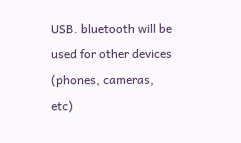USB. bluetooth will be used for other devices (phones, cameras, etc)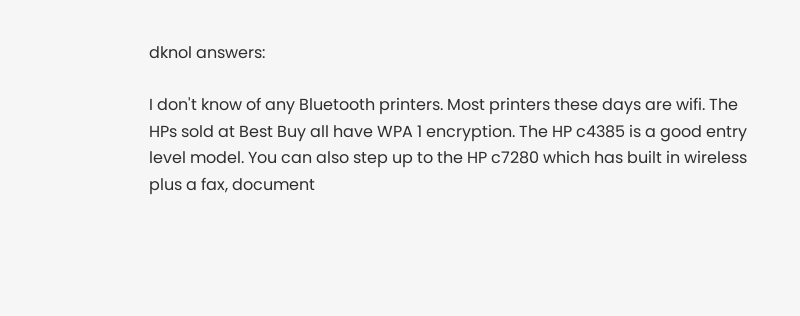dknol answers:

I don't know of any Bluetooth printers. Most printers these days are wifi. The HPs sold at Best Buy all have WPA 1 encryption. The HP c4385 is a good entry level model. You can also step up to the HP c7280 which has built in wireless plus a fax, document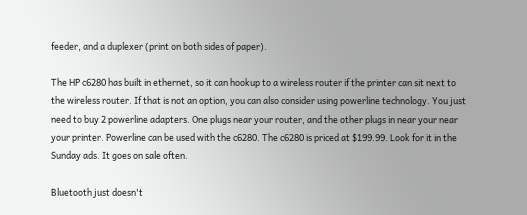feeder, and a duplexer (print on both sides of paper).

The HP c6280 has built in ethernet, so it can hookup to a wireless router if the printer can sit next to the wireless router. If that is not an option, you can also consider using powerline technology. You just need to buy 2 powerline adapters. One plugs near your router, and the other plugs in near your near your printer. Powerline can be used with the c6280. The c6280 is priced at $199.99. Look for it in the Sunday ads. It goes on sale often.

Bluetooth just doesn't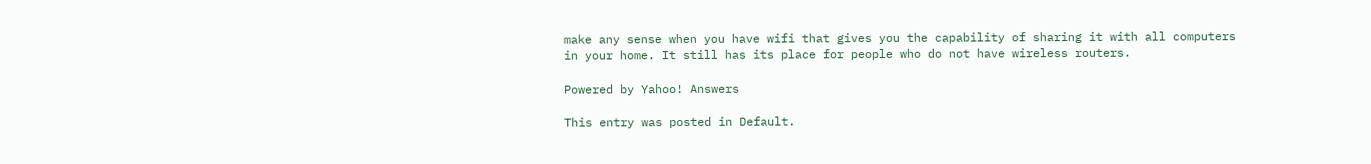make any sense when you have wifi that gives you the capability of sharing it with all computers in your home. It still has its place for people who do not have wireless routers.

Powered by Yahoo! Answers

This entry was posted in Default.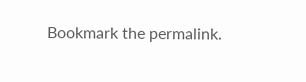Bookmark the permalink.